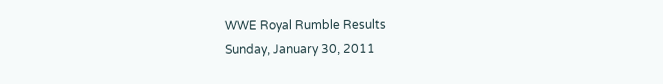WWE Royal Rumble Results
Sunday, January 30, 2011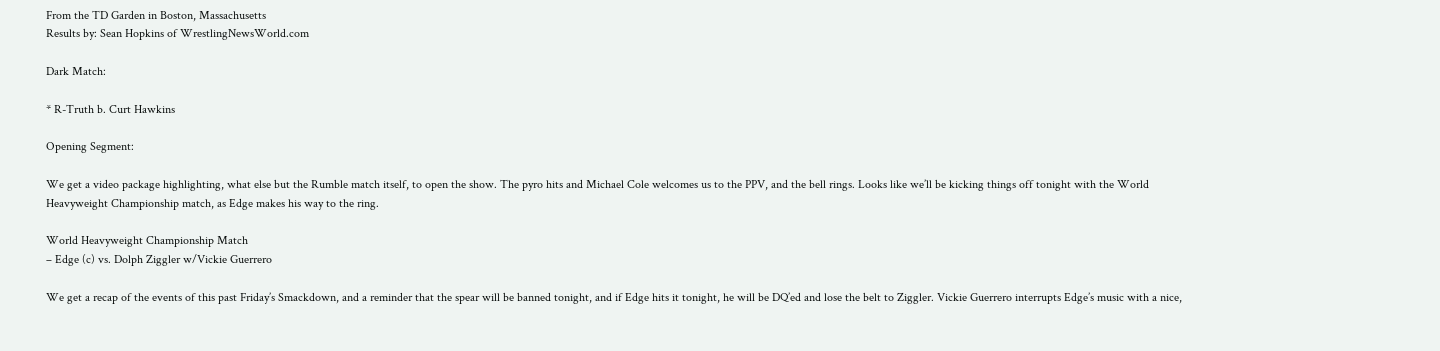From the TD Garden in Boston, Massachusetts
Results by: Sean Hopkins of WrestlingNewsWorld.com

Dark Match:

* R-Truth b. Curt Hawkins

Opening Segment:

We get a video package highlighting, what else but the Rumble match itself, to open the show. The pyro hits and Michael Cole welcomes us to the PPV, and the bell rings. Looks like we’ll be kicking things off tonight with the World Heavyweight Championship match, as Edge makes his way to the ring.

World Heavyweight Championship Match
– Edge (c) vs. Dolph Ziggler w/Vickie Guerrero

We get a recap of the events of this past Friday’s Smackdown, and a reminder that the spear will be banned tonight, and if Edge hits it tonight, he will be DQ’ed and lose the belt to Ziggler. Vickie Guerrero interrupts Edge’s music with a nice,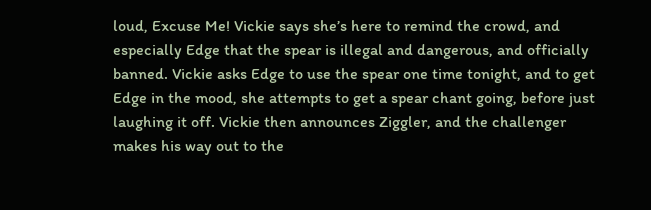loud, Excuse Me! Vickie says she’s here to remind the crowd, and especially Edge that the spear is illegal and dangerous, and officially banned. Vickie asks Edge to use the spear one time tonight, and to get Edge in the mood, she attempts to get a spear chant going, before just laughing it off. Vickie then announces Ziggler, and the challenger makes his way out to the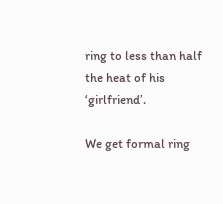ring to less than half the heat of his ‘girlfriend’.

We get formal ring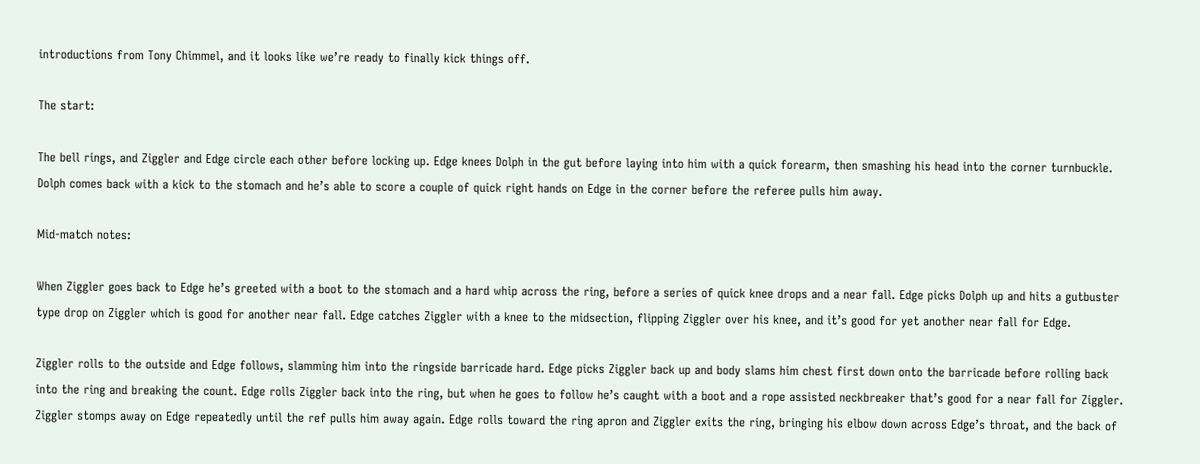introductions from Tony Chimmel, and it looks like we’re ready to finally kick things off.

The start:

The bell rings, and Ziggler and Edge circle each other before locking up. Edge knees Dolph in the gut before laying into him with a quick forearm, then smashing his head into the corner turnbuckle. Dolph comes back with a kick to the stomach and he’s able to score a couple of quick right hands on Edge in the corner before the referee pulls him away.

Mid-match notes:

When Ziggler goes back to Edge he’s greeted with a boot to the stomach and a hard whip across the ring, before a series of quick knee drops and a near fall. Edge picks Dolph up and hits a gutbuster type drop on Ziggler which is good for another near fall. Edge catches Ziggler with a knee to the midsection, flipping Ziggler over his knee, and it’s good for yet another near fall for Edge.

Ziggler rolls to the outside and Edge follows, slamming him into the ringside barricade hard. Edge picks Ziggler back up and body slams him chest first down onto the barricade before rolling back into the ring and breaking the count. Edge rolls Ziggler back into the ring, but when he goes to follow he’s caught with a boot and a rope assisted neckbreaker that’s good for a near fall for Ziggler. Ziggler stomps away on Edge repeatedly until the ref pulls him away again. Edge rolls toward the ring apron and Ziggler exits the ring, bringing his elbow down across Edge’s throat, and the back of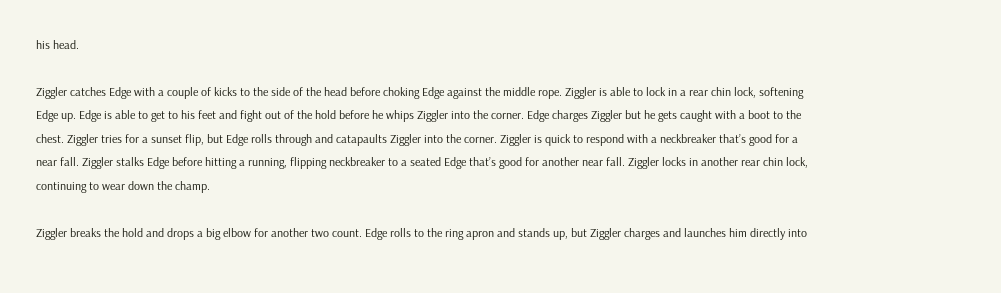his head.

Ziggler catches Edge with a couple of kicks to the side of the head before choking Edge against the middle rope. Ziggler is able to lock in a rear chin lock, softening Edge up. Edge is able to get to his feet and fight out of the hold before he whips Ziggler into the corner. Edge charges Ziggler but he gets caught with a boot to the chest. Ziggler tries for a sunset flip, but Edge rolls through and catapaults Ziggler into the corner. Ziggler is quick to respond with a neckbreaker that’s good for a near fall. Ziggler stalks Edge before hitting a running, flipping neckbreaker to a seated Edge that’s good for another near fall. Ziggler locks in another rear chin lock, continuing to wear down the champ.

Ziggler breaks the hold and drops a big elbow for another two count. Edge rolls to the ring apron and stands up, but Ziggler charges and launches him directly into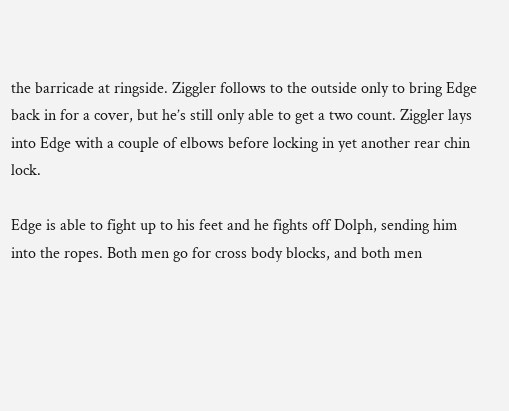the barricade at ringside. Ziggler follows to the outside only to bring Edge back in for a cover, but he’s still only able to get a two count. Ziggler lays into Edge with a couple of elbows before locking in yet another rear chin lock.

Edge is able to fight up to his feet and he fights off Dolph, sending him into the ropes. Both men go for cross body blocks, and both men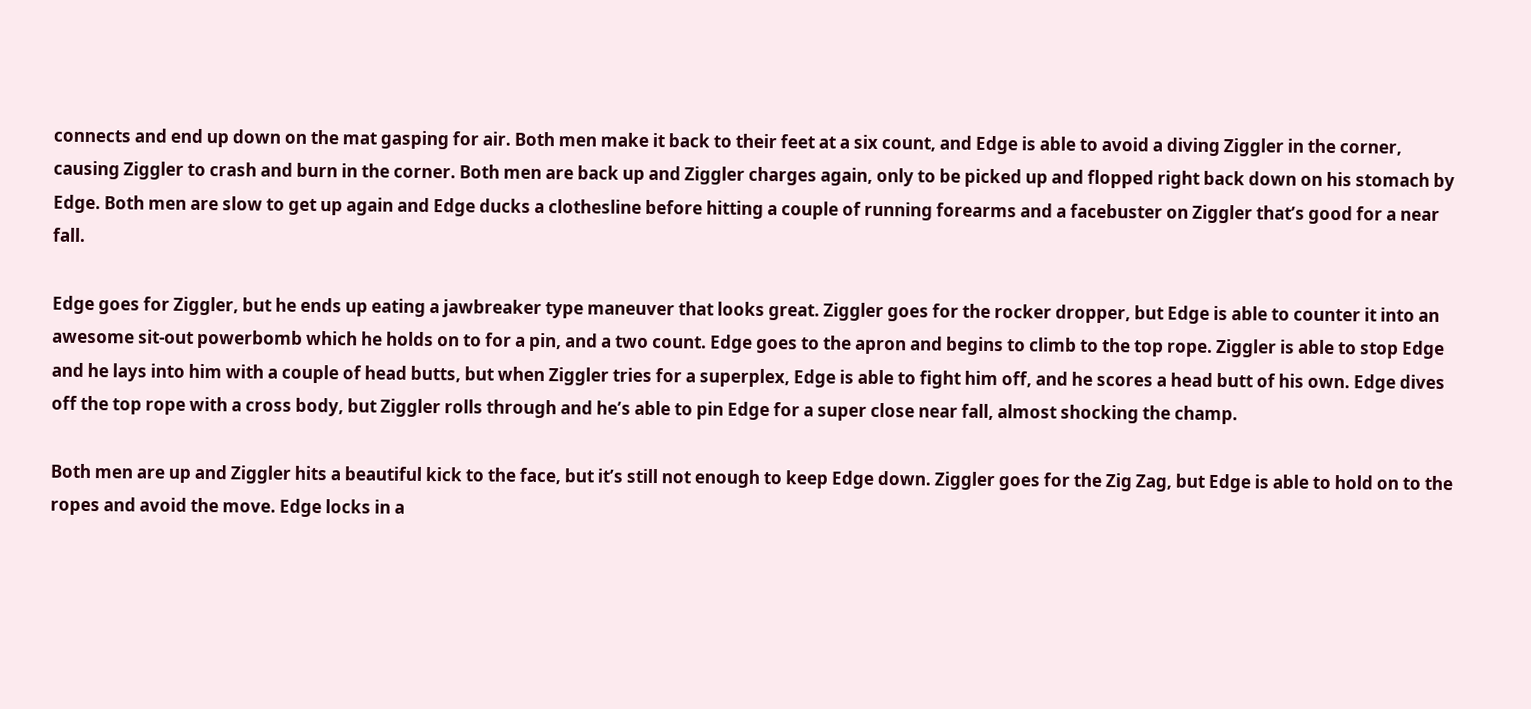connects and end up down on the mat gasping for air. Both men make it back to their feet at a six count, and Edge is able to avoid a diving Ziggler in the corner, causing Ziggler to crash and burn in the corner. Both men are back up and Ziggler charges again, only to be picked up and flopped right back down on his stomach by Edge. Both men are slow to get up again and Edge ducks a clothesline before hitting a couple of running forearms and a facebuster on Ziggler that’s good for a near fall.

Edge goes for Ziggler, but he ends up eating a jawbreaker type maneuver that looks great. Ziggler goes for the rocker dropper, but Edge is able to counter it into an awesome sit-out powerbomb which he holds on to for a pin, and a two count. Edge goes to the apron and begins to climb to the top rope. Ziggler is able to stop Edge and he lays into him with a couple of head butts, but when Ziggler tries for a superplex, Edge is able to fight him off, and he scores a head butt of his own. Edge dives off the top rope with a cross body, but Ziggler rolls through and he’s able to pin Edge for a super close near fall, almost shocking the champ.

Both men are up and Ziggler hits a beautiful kick to the face, but it’s still not enough to keep Edge down. Ziggler goes for the Zig Zag, but Edge is able to hold on to the ropes and avoid the move. Edge locks in a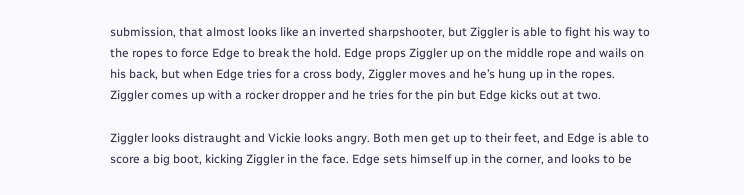submission, that almost looks like an inverted sharpshooter, but Ziggler is able to fight his way to the ropes to force Edge to break the hold. Edge props Ziggler up on the middle rope and wails on his back, but when Edge tries for a cross body, Ziggler moves and he’s hung up in the ropes. Ziggler comes up with a rocker dropper and he tries for the pin but Edge kicks out at two.

Ziggler looks distraught and Vickie looks angry. Both men get up to their feet, and Edge is able to score a big boot, kicking Ziggler in the face. Edge sets himself up in the corner, and looks to be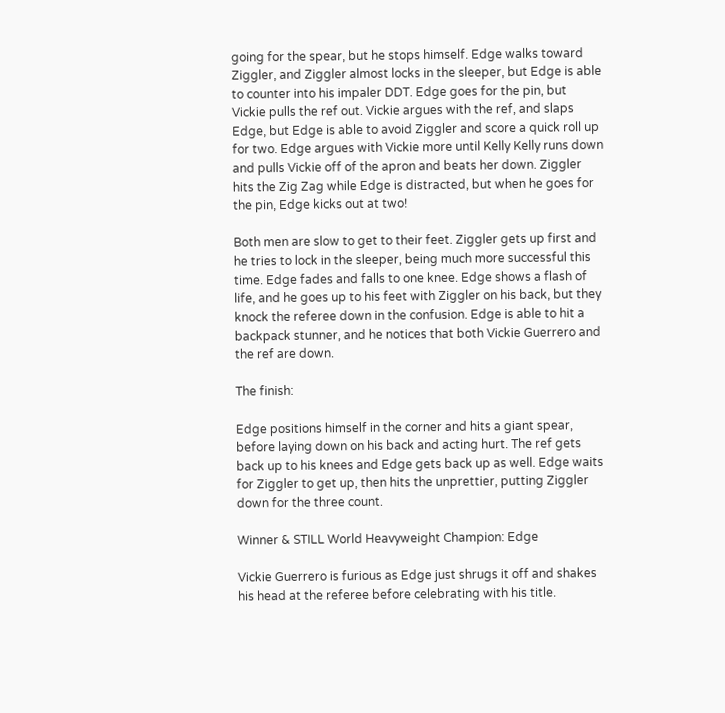going for the spear, but he stops himself. Edge walks toward Ziggler, and Ziggler almost locks in the sleeper, but Edge is able to counter into his impaler DDT. Edge goes for the pin, but Vickie pulls the ref out. Vickie argues with the ref, and slaps Edge, but Edge is able to avoid Ziggler and score a quick roll up for two. Edge argues with Vickie more until Kelly Kelly runs down and pulls Vickie off of the apron and beats her down. Ziggler hits the Zig Zag while Edge is distracted, but when he goes for the pin, Edge kicks out at two!

Both men are slow to get to their feet. Ziggler gets up first and he tries to lock in the sleeper, being much more successful this time. Edge fades and falls to one knee. Edge shows a flash of life, and he goes up to his feet with Ziggler on his back, but they knock the referee down in the confusion. Edge is able to hit a backpack stunner, and he notices that both Vickie Guerrero and the ref are down.

The finish:

Edge positions himself in the corner and hits a giant spear, before laying down on his back and acting hurt. The ref gets back up to his knees and Edge gets back up as well. Edge waits for Ziggler to get up, then hits the unprettier, putting Ziggler down for the three count.

Winner & STILL World Heavyweight Champion: Edge

Vickie Guerrero is furious as Edge just shrugs it off and shakes his head at the referee before celebrating with his title.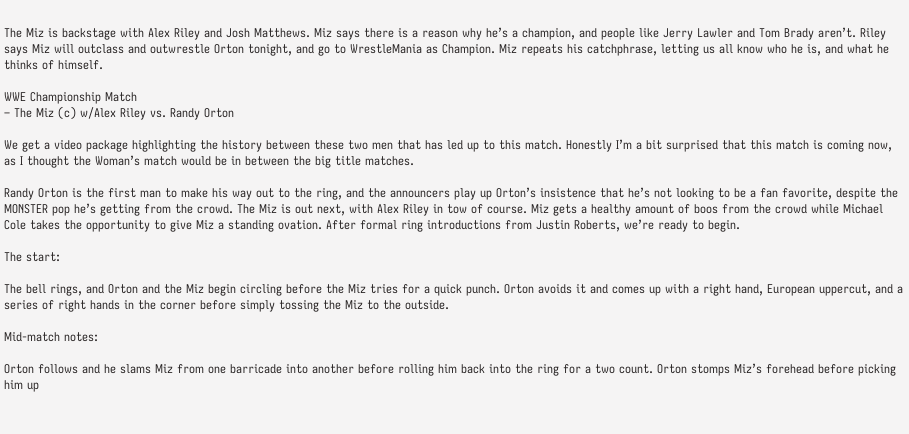The Miz is backstage with Alex Riley and Josh Matthews. Miz says there is a reason why he’s a champion, and people like Jerry Lawler and Tom Brady aren’t. Riley says Miz will outclass and outwrestle Orton tonight, and go to WrestleMania as Champion. Miz repeats his catchphrase, letting us all know who he is, and what he thinks of himself.

WWE Championship Match
– The Miz (c) w/Alex Riley vs. Randy Orton

We get a video package highlighting the history between these two men that has led up to this match. Honestly I’m a bit surprised that this match is coming now, as I thought the Woman’s match would be in between the big title matches.

Randy Orton is the first man to make his way out to the ring, and the announcers play up Orton’s insistence that he’s not looking to be a fan favorite, despite the MONSTER pop he’s getting from the crowd. The Miz is out next, with Alex Riley in tow of course. Miz gets a healthy amount of boos from the crowd while Michael Cole takes the opportunity to give Miz a standing ovation. After formal ring introductions from Justin Roberts, we’re ready to begin.

The start:

The bell rings, and Orton and the Miz begin circling before the Miz tries for a quick punch. Orton avoids it and comes up with a right hand, European uppercut, and a series of right hands in the corner before simply tossing the Miz to the outside.

Mid-match notes:

Orton follows and he slams Miz from one barricade into another before rolling him back into the ring for a two count. Orton stomps Miz’s forehead before picking him up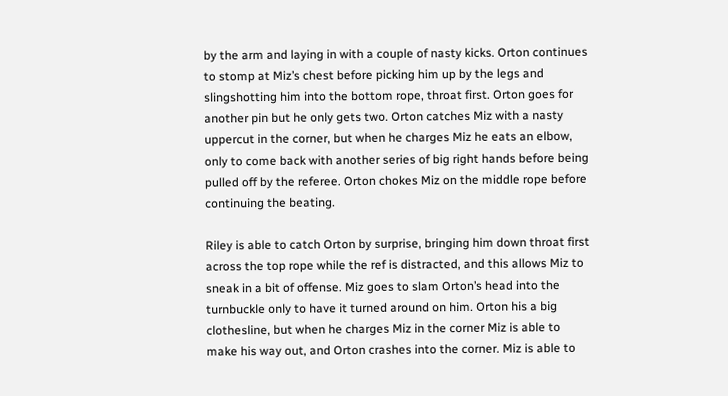by the arm and laying in with a couple of nasty kicks. Orton continues to stomp at Miz’s chest before picking him up by the legs and slingshotting him into the bottom rope, throat first. Orton goes for another pin but he only gets two. Orton catches Miz with a nasty uppercut in the corner, but when he charges Miz he eats an elbow, only to come back with another series of big right hands before being pulled off by the referee. Orton chokes Miz on the middle rope before continuing the beating.

Riley is able to catch Orton by surprise, bringing him down throat first across the top rope while the ref is distracted, and this allows Miz to sneak in a bit of offense. Miz goes to slam Orton’s head into the turnbuckle only to have it turned around on him. Orton his a big clothesline, but when he charges Miz in the corner Miz is able to make his way out, and Orton crashes into the corner. Miz is able to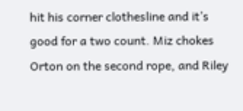hit his corner clothesline and it’s good for a two count. Miz chokes Orton on the second rope, and Riley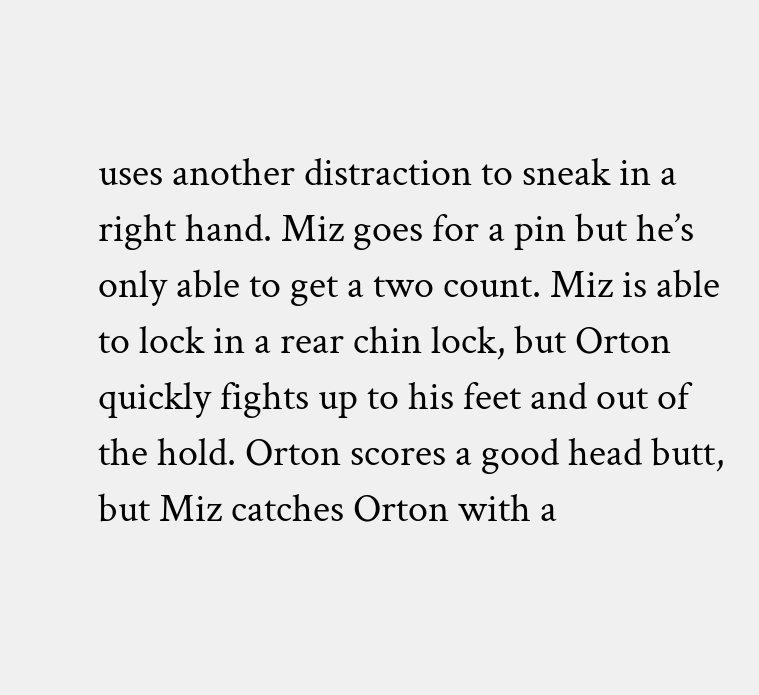uses another distraction to sneak in a right hand. Miz goes for a pin but he’s only able to get a two count. Miz is able to lock in a rear chin lock, but Orton quickly fights up to his feet and out of the hold. Orton scores a good head butt, but Miz catches Orton with a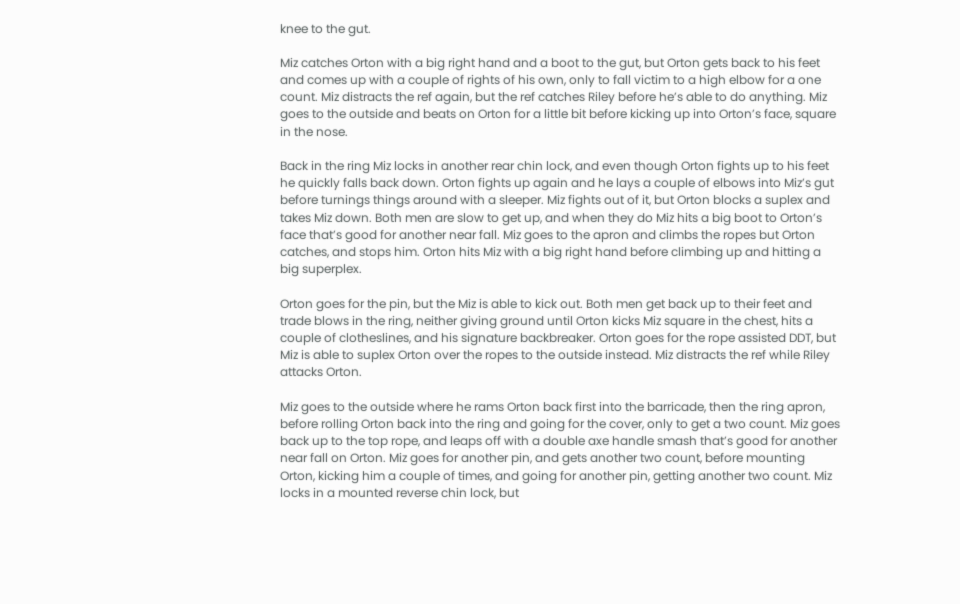knee to the gut.

Miz catches Orton with a big right hand and a boot to the gut, but Orton gets back to his feet and comes up with a couple of rights of his own, only to fall victim to a high elbow for a one count. Miz distracts the ref again, but the ref catches Riley before he’s able to do anything. Miz goes to the outside and beats on Orton for a little bit before kicking up into Orton’s face, square in the nose.

Back in the ring Miz locks in another rear chin lock, and even though Orton fights up to his feet he quickly falls back down. Orton fights up again and he lays a couple of elbows into Miz’s gut before turnings things around with a sleeper. Miz fights out of it, but Orton blocks a suplex and takes Miz down. Both men are slow to get up, and when they do Miz hits a big boot to Orton’s face that’s good for another near fall. Miz goes to the apron and climbs the ropes but Orton catches, and stops him. Orton hits Miz with a big right hand before climbing up and hitting a big superplex.

Orton goes for the pin, but the Miz is able to kick out. Both men get back up to their feet and trade blows in the ring, neither giving ground until Orton kicks Miz square in the chest, hits a couple of clotheslines, and his signature backbreaker. Orton goes for the rope assisted DDT, but Miz is able to suplex Orton over the ropes to the outside instead. Miz distracts the ref while Riley attacks Orton.

Miz goes to the outside where he rams Orton back first into the barricade, then the ring apron, before rolling Orton back into the ring and going for the cover, only to get a two count. Miz goes back up to the top rope, and leaps off with a double axe handle smash that’s good for another near fall on Orton. Miz goes for another pin, and gets another two count, before mounting Orton, kicking him a couple of times, and going for another pin, getting another two count. Miz locks in a mounted reverse chin lock, but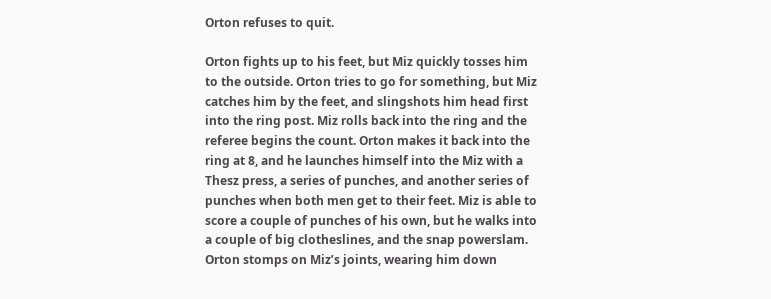Orton refuses to quit.

Orton fights up to his feet, but Miz quickly tosses him to the outside. Orton tries to go for something, but Miz catches him by the feet, and slingshots him head first into the ring post. Miz rolls back into the ring and the referee begins the count. Orton makes it back into the ring at 8, and he launches himself into the Miz with a Thesz press, a series of punches, and another series of punches when both men get to their feet. Miz is able to score a couple of punches of his own, but he walks into a couple of big clotheslines, and the snap powerslam. Orton stomps on Miz’s joints, wearing him down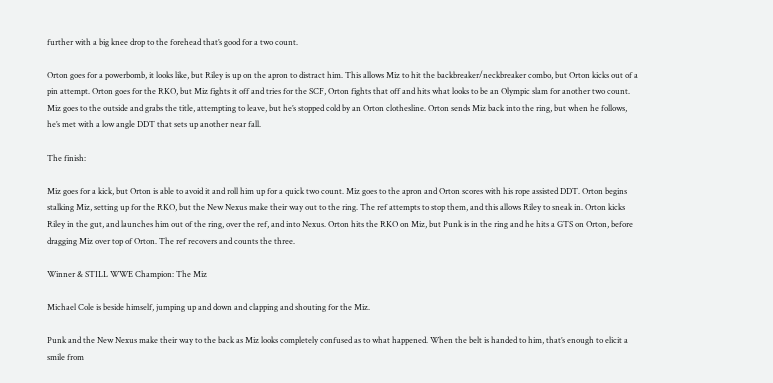further with a big knee drop to the forehead that’s good for a two count.

Orton goes for a powerbomb, it looks like, but Riley is up on the apron to distract him. This allows Miz to hit the backbreaker/neckbreaker combo, but Orton kicks out of a pin attempt. Orton goes for the RKO, but Miz fights it off and tries for the SCF, Orton fights that off and hits what looks to be an Olympic slam for another two count. Miz goes to the outside and grabs the title, attempting to leave, but he’s stopped cold by an Orton clothesline. Orton sends Miz back into the ring, but when he follows, he’s met with a low angle DDT that sets up another near fall.

The finish:

Miz goes for a kick, but Orton is able to avoid it and roll him up for a quick two count. Miz goes to the apron and Orton scores with his rope assisted DDT. Orton begins stalking Miz, setting up for the RKO, but the New Nexus make their way out to the ring. The ref attempts to stop them, and this allows Riley to sneak in. Orton kicks Riley in the gut, and launches him out of the ring, over the ref, and into Nexus. Orton hits the RKO on Miz, but Punk is in the ring and he hits a GTS on Orton, before dragging Miz over top of Orton. The ref recovers and counts the three.

Winner & STILL WWE Champion: The Miz

Michael Cole is beside himself, jumping up and down and clapping and shouting for the Miz.

Punk and the New Nexus make their way to the back as Miz looks completely confused as to what happened. When the belt is handed to him, that’s enough to elicit a smile from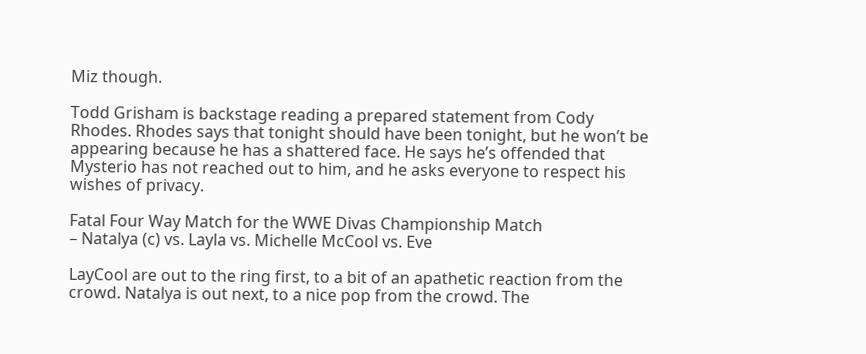Miz though.

Todd Grisham is backstage reading a prepared statement from Cody Rhodes. Rhodes says that tonight should have been tonight, but he won’t be appearing because he has a shattered face. He says he’s offended that Mysterio has not reached out to him, and he asks everyone to respect his wishes of privacy.

Fatal Four Way Match for the WWE Divas Championship Match
– Natalya (c) vs. Layla vs. Michelle McCool vs. Eve

LayCool are out to the ring first, to a bit of an apathetic reaction from the crowd. Natalya is out next, to a nice pop from the crowd. The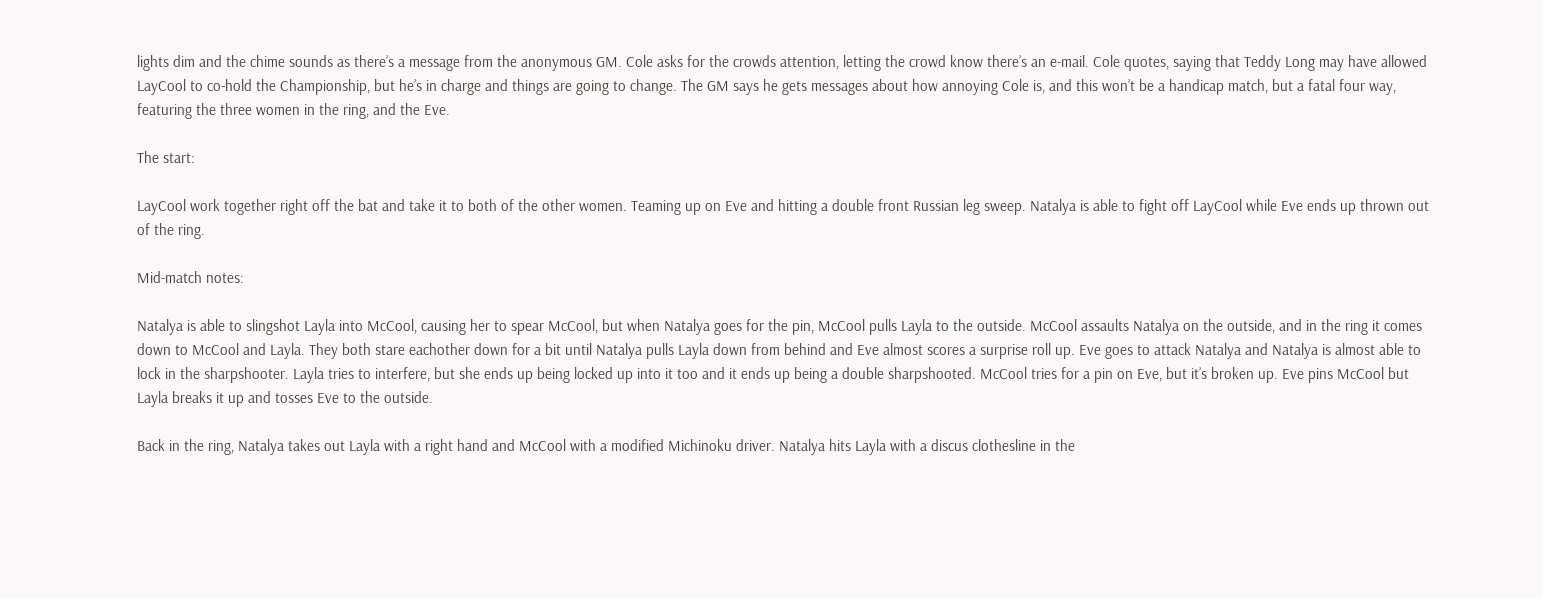lights dim and the chime sounds as there’s a message from the anonymous GM. Cole asks for the crowds attention, letting the crowd know there’s an e-mail. Cole quotes, saying that Teddy Long may have allowed LayCool to co-hold the Championship, but he’s in charge and things are going to change. The GM says he gets messages about how annoying Cole is, and this won’t be a handicap match, but a fatal four way, featuring the three women in the ring, and the Eve.

The start:

LayCool work together right off the bat and take it to both of the other women. Teaming up on Eve and hitting a double front Russian leg sweep. Natalya is able to fight off LayCool while Eve ends up thrown out of the ring.

Mid-match notes:

Natalya is able to slingshot Layla into McCool, causing her to spear McCool, but when Natalya goes for the pin, McCool pulls Layla to the outside. McCool assaults Natalya on the outside, and in the ring it comes down to McCool and Layla. They both stare eachother down for a bit until Natalya pulls Layla down from behind and Eve almost scores a surprise roll up. Eve goes to attack Natalya and Natalya is almost able to lock in the sharpshooter. Layla tries to interfere, but she ends up being locked up into it too and it ends up being a double sharpshooted. McCool tries for a pin on Eve, but it’s broken up. Eve pins McCool but Layla breaks it up and tosses Eve to the outside.

Back in the ring, Natalya takes out Layla with a right hand and McCool with a modified Michinoku driver. Natalya hits Layla with a discus clothesline in the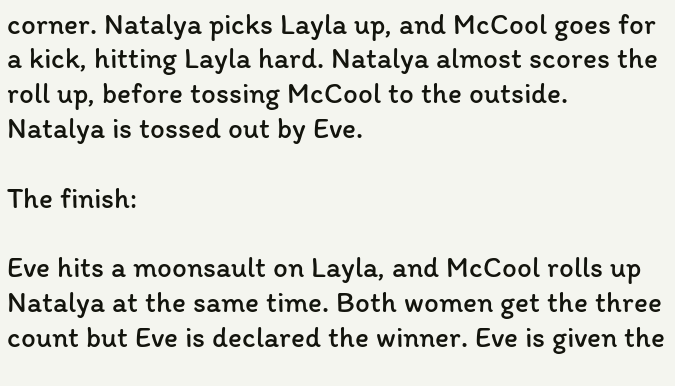corner. Natalya picks Layla up, and McCool goes for a kick, hitting Layla hard. Natalya almost scores the roll up, before tossing McCool to the outside. Natalya is tossed out by Eve.

The finish:

Eve hits a moonsault on Layla, and McCool rolls up Natalya at the same time. Both women get the three count but Eve is declared the winner. Eve is given the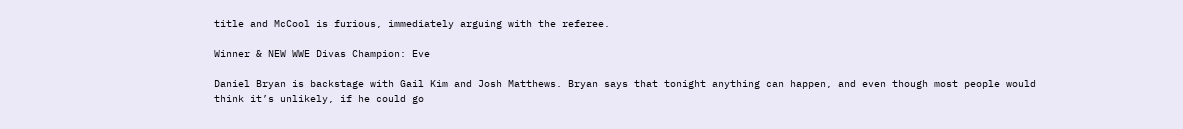title and McCool is furious, immediately arguing with the referee.

Winner & NEW WWE Divas Champion: Eve

Daniel Bryan is backstage with Gail Kim and Josh Matthews. Bryan says that tonight anything can happen, and even though most people would think it’s unlikely, if he could go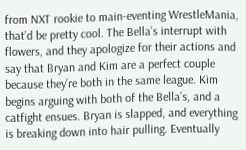from NXT rookie to main-eventing WrestleMania, that’d be pretty cool. The Bella’s interrupt with flowers, and they apologize for their actions and say that Bryan and Kim are a perfect couple because they’re both in the same league. Kim begins arguing with both of the Bella’s, and a catfight ensues. Bryan is slapped, and everything is breaking down into hair pulling. Eventually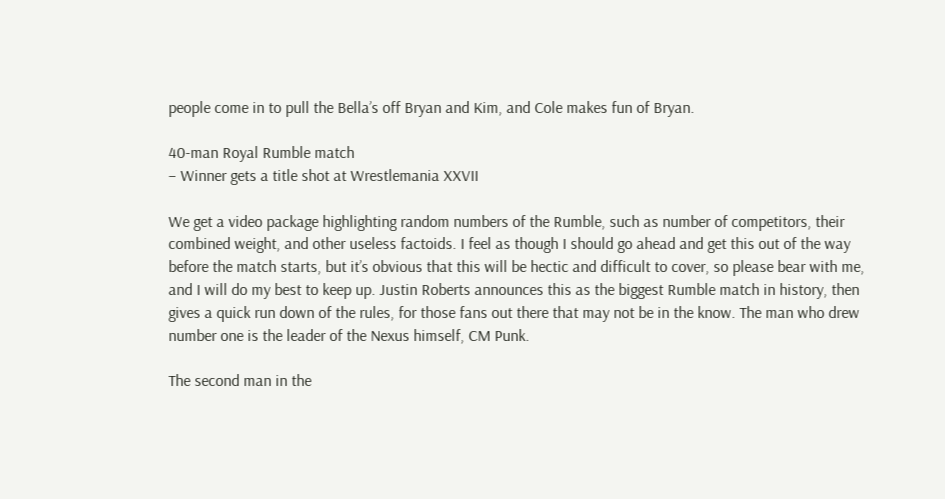people come in to pull the Bella’s off Bryan and Kim, and Cole makes fun of Bryan.

40-man Royal Rumble match
– Winner gets a title shot at Wrestlemania XXVII

We get a video package highlighting random numbers of the Rumble, such as number of competitors, their combined weight, and other useless factoids. I feel as though I should go ahead and get this out of the way before the match starts, but it’s obvious that this will be hectic and difficult to cover, so please bear with me, and I will do my best to keep up. Justin Roberts announces this as the biggest Rumble match in history, then gives a quick run down of the rules, for those fans out there that may not be in the know. The man who drew number one is the leader of the Nexus himself, CM Punk.

The second man in the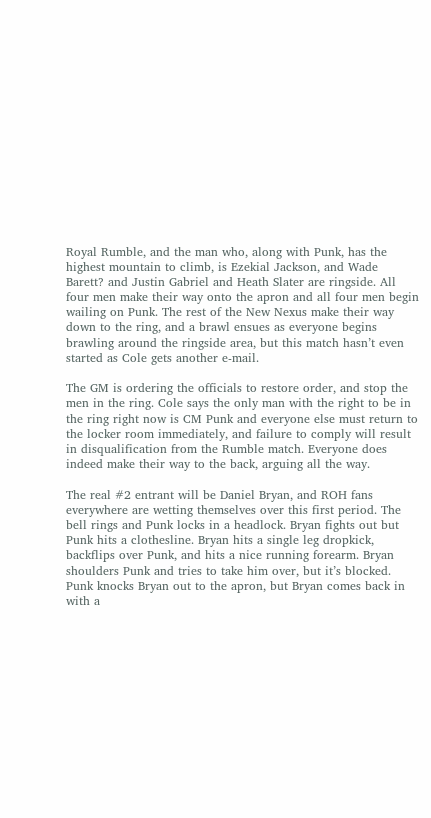Royal Rumble, and the man who, along with Punk, has the highest mountain to climb, is Ezekial Jackson, and Wade Barett? and Justin Gabriel and Heath Slater are ringside. All four men make their way onto the apron and all four men begin wailing on Punk. The rest of the New Nexus make their way down to the ring, and a brawl ensues as everyone begins brawling around the ringside area, but this match hasn’t even started as Cole gets another e-mail.

The GM is ordering the officials to restore order, and stop the men in the ring. Cole says the only man with the right to be in the ring right now is CM Punk and everyone else must return to the locker room immediately, and failure to comply will result in disqualification from the Rumble match. Everyone does indeed make their way to the back, arguing all the way.

The real #2 entrant will be Daniel Bryan, and ROH fans everywhere are wetting themselves over this first period. The bell rings and Punk locks in a headlock. Bryan fights out but Punk hits a clothesline. Bryan hits a single leg dropkick, backflips over Punk, and hits a nice running forearm. Bryan shoulders Punk and tries to take him over, but it’s blocked. Punk knocks Bryan out to the apron, but Bryan comes back in with a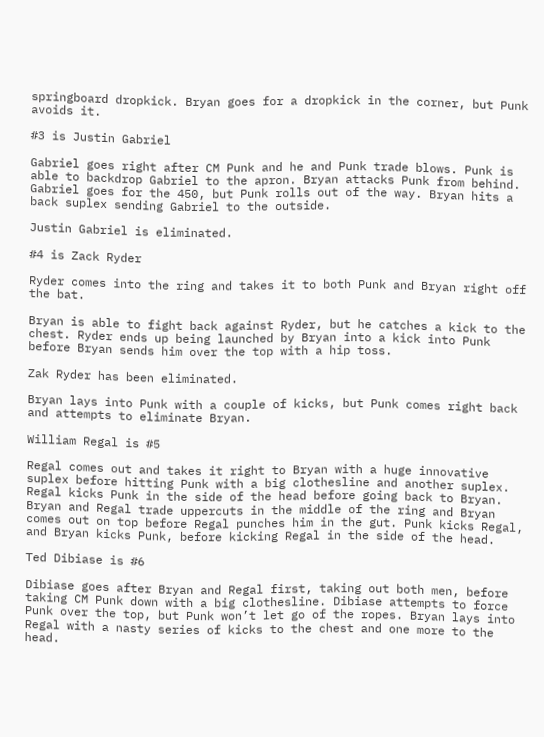springboard dropkick. Bryan goes for a dropkick in the corner, but Punk avoids it.

#3 is Justin Gabriel

Gabriel goes right after CM Punk and he and Punk trade blows. Punk is able to backdrop Gabriel to the apron. Bryan attacks Punk from behind. Gabriel goes for the 450, but Punk rolls out of the way. Bryan hits a back suplex sending Gabriel to the outside.

Justin Gabriel is eliminated.

#4 is Zack Ryder

Ryder comes into the ring and takes it to both Punk and Bryan right off the bat.

Bryan is able to fight back against Ryder, but he catches a kick to the chest. Ryder ends up being launched by Bryan into a kick into Punk before Bryan sends him over the top with a hip toss.

Zak Ryder has been eliminated.

Bryan lays into Punk with a couple of kicks, but Punk comes right back and attempts to eliminate Bryan.

William Regal is #5

Regal comes out and takes it right to Bryan with a huge innovative suplex before hitting Punk with a big clothesline and another suplex. Regal kicks Punk in the side of the head before going back to Bryan. Bryan and Regal trade uppercuts in the middle of the ring and Bryan comes out on top before Regal punches him in the gut. Punk kicks Regal, and Bryan kicks Punk, before kicking Regal in the side of the head.

Ted Dibiase is #6

Dibiase goes after Bryan and Regal first, taking out both men, before taking CM Punk down with a big clothesline. Dibiase attempts to force Punk over the top, but Punk won’t let go of the ropes. Bryan lays into Regal with a nasty series of kicks to the chest and one more to the head.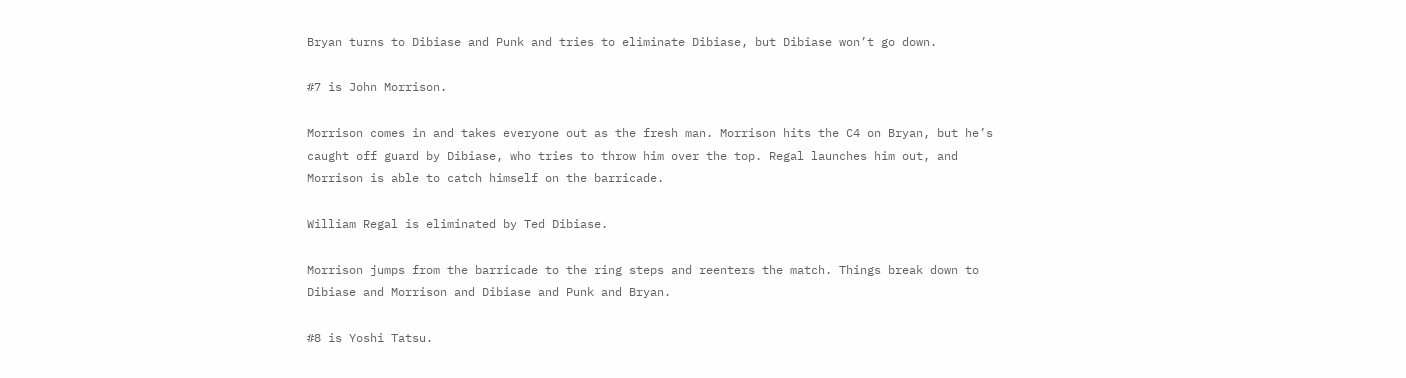Bryan turns to Dibiase and Punk and tries to eliminate Dibiase, but Dibiase won’t go down.

#7 is John Morrison.

Morrison comes in and takes everyone out as the fresh man. Morrison hits the C4 on Bryan, but he’s caught off guard by Dibiase, who tries to throw him over the top. Regal launches him out, and Morrison is able to catch himself on the barricade.

William Regal is eliminated by Ted Dibiase.

Morrison jumps from the barricade to the ring steps and reenters the match. Things break down to Dibiase and Morrison and Dibiase and Punk and Bryan.

#8 is Yoshi Tatsu.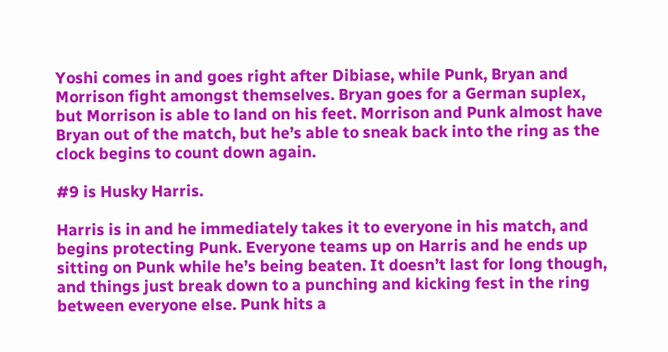Yoshi comes in and goes right after Dibiase, while Punk, Bryan and Morrison fight amongst themselves. Bryan goes for a German suplex, but Morrison is able to land on his feet. Morrison and Punk almost have Bryan out of the match, but he’s able to sneak back into the ring as the clock begins to count down again.

#9 is Husky Harris.

Harris is in and he immediately takes it to everyone in his match, and begins protecting Punk. Everyone teams up on Harris and he ends up sitting on Punk while he’s being beaten. It doesn’t last for long though, and things just break down to a punching and kicking fest in the ring between everyone else. Punk hits a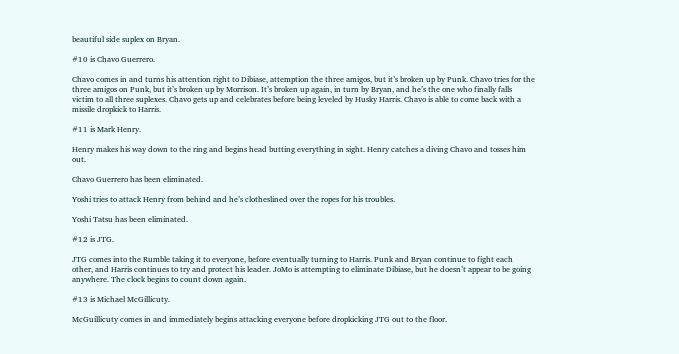beautiful side suplex on Bryan.

#10 is Chavo Guerrero.

Chavo comes in and turns his attention right to Dibiase, attemption the three amigos, but it’s broken up by Punk. Chavo tries for the three amigos on Punk, but it’s broken up by Morrison. It’s broken up again, in turn by Bryan, and he’s the one who finally falls victim to all three suplexes. Chavo gets up and celebrates before being leveled by Husky Harris. Chavo is able to come back with a missile dropkick to Harris.

#11 is Mark Henry.

Henry makes his way down to the ring and begins head butting everything in sight. Henry catches a diving Chavo and tosses him out.

Chavo Guerrero has been eliminated.

Yoshi tries to attack Henry from behind and he’s clotheslined over the ropes for his troubles.

Yoshi Tatsu has been eliminated.

#12 is JTG.

JTG comes into the Rumble taking it to everyone, before eventually turning to Harris. Punk and Bryan continue to fight each other, and Harris continues to try and protect his leader. JoMo is attempting to eliminate Dibiase, but he doesn’t appear to be going anywhere. The clock begins to count down again.

#13 is Michael McGillicuty.

McGuillicuty comes in and immediately begins attacking everyone before dropkicking JTG out to the floor.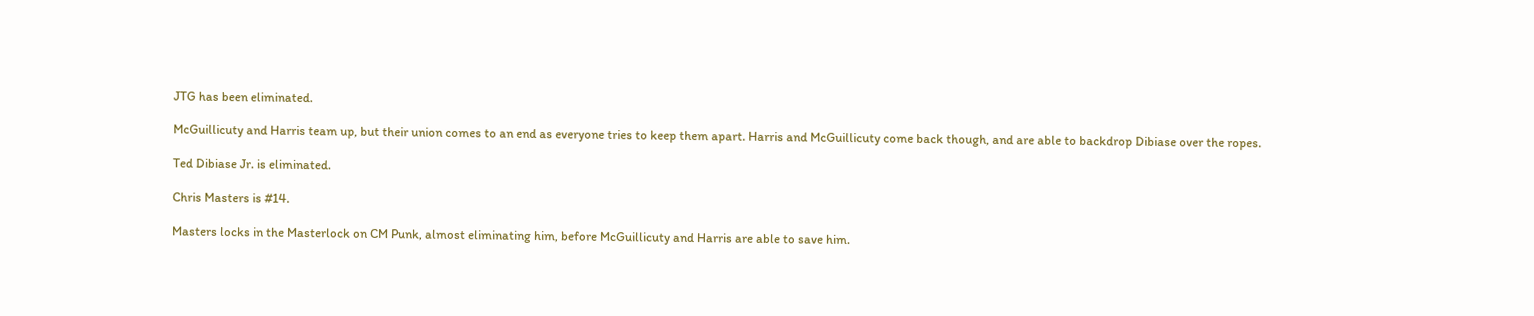JTG has been eliminated.

McGuillicuty and Harris team up, but their union comes to an end as everyone tries to keep them apart. Harris and McGuillicuty come back though, and are able to backdrop Dibiase over the ropes.

Ted Dibiase Jr. is eliminated.

Chris Masters is #14.

Masters locks in the Masterlock on CM Punk, almost eliminating him, before McGuillicuty and Harris are able to save him.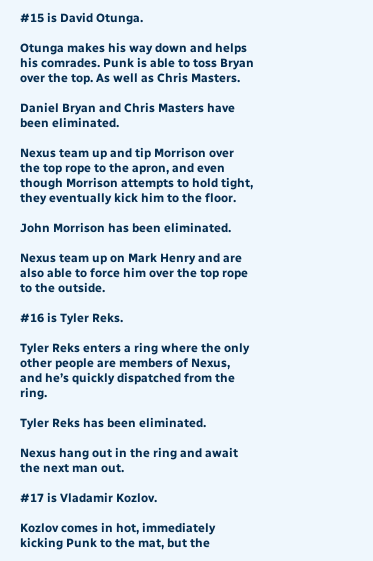#15 is David Otunga.

Otunga makes his way down and helps his comrades. Punk is able to toss Bryan over the top. As well as Chris Masters.

Daniel Bryan and Chris Masters have been eliminated.

Nexus team up and tip Morrison over the top rope to the apron, and even though Morrison attempts to hold tight, they eventually kick him to the floor.

John Morrison has been eliminated.

Nexus team up on Mark Henry and are also able to force him over the top rope to the outside.

#16 is Tyler Reks.

Tyler Reks enters a ring where the only other people are members of Nexus, and he’s quickly dispatched from the ring.

Tyler Reks has been eliminated.

Nexus hang out in the ring and await the next man out.

#17 is Vladamir Kozlov.

Kozlov comes in hot, immediately kicking Punk to the mat, but the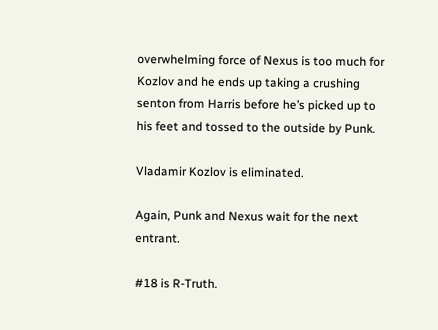overwhelming force of Nexus is too much for Kozlov and he ends up taking a crushing senton from Harris before he’s picked up to his feet and tossed to the outside by Punk.

Vladamir Kozlov is eliminated.

Again, Punk and Nexus wait for the next entrant.

#18 is R-Truth.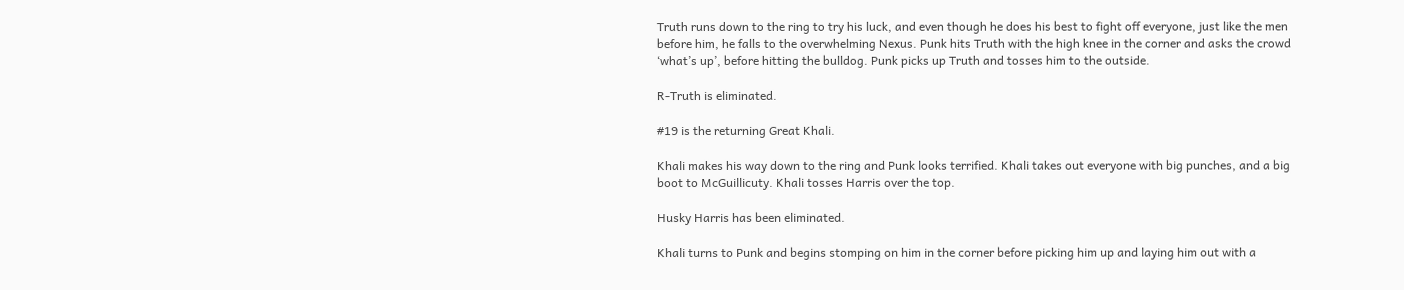Truth runs down to the ring to try his luck, and even though he does his best to fight off everyone, just like the men before him, he falls to the overwhelming Nexus. Punk hits Truth with the high knee in the corner and asks the crowd ‘what’s up’, before hitting the bulldog. Punk picks up Truth and tosses him to the outside.

R-Truth is eliminated.

#19 is the returning Great Khali.

Khali makes his way down to the ring and Punk looks terrified. Khali takes out everyone with big punches, and a big boot to McGuillicuty. Khali tosses Harris over the top.

Husky Harris has been eliminated.

Khali turns to Punk and begins stomping on him in the corner before picking him up and laying him out with a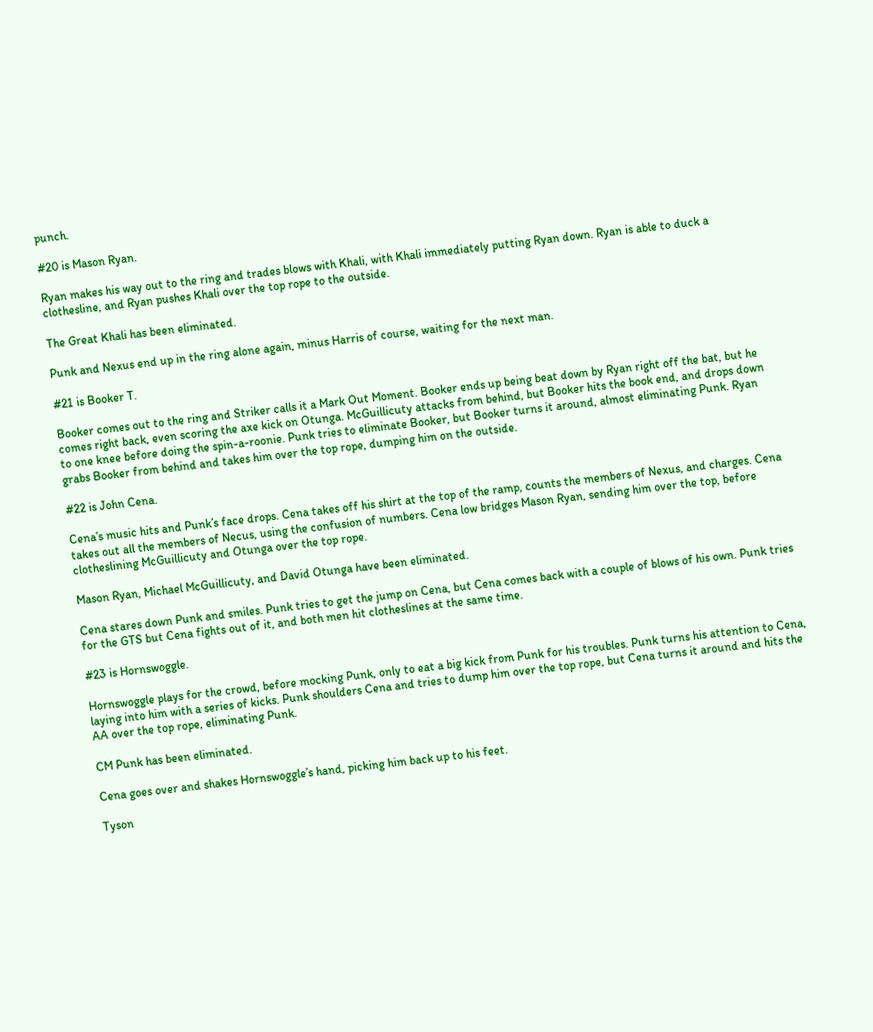punch.

#20 is Mason Ryan.

Ryan makes his way out to the ring and trades blows with Khali, with Khali immediately putting Ryan down. Ryan is able to duck a clothesline, and Ryan pushes Khali over the top rope to the outside.

The Great Khali has been eliminated.

Punk and Nexus end up in the ring alone again, minus Harris of course, waiting for the next man.

#21 is Booker T.

Booker comes out to the ring and Striker calls it a Mark Out Moment. Booker ends up being beat down by Ryan right off the bat, but he comes right back, even scoring the axe kick on Otunga. McGuillicuty attacks from behind, but Booker hits the book end, and drops down to one knee before doing the spin-a-roonie. Punk tries to eliminate Booker, but Booker turns it around, almost eliminating Punk. Ryan grabs Booker from behind and takes him over the top rope, dumping him on the outside.

#22 is John Cena.

Cena’s music hits and Punk’s face drops. Cena takes off his shirt at the top of the ramp, counts the members of Nexus, and charges. Cena takes out all the members of Necus, using the confusion of numbers. Cena low bridges Mason Ryan, sending him over the top, before clotheslining McGuillicuty and Otunga over the top rope.

Mason Ryan, Michael McGuillicuty, and David Otunga have been eliminated.

Cena stares down Punk and smiles. Punk tries to get the jump on Cena, but Cena comes back with a couple of blows of his own. Punk tries for the GTS but Cena fights out of it, and both men hit clotheslines at the same time.

#23 is Hornswoggle.

Hornswoggle plays for the crowd, before mocking Punk, only to eat a big kick from Punk for his troubles. Punk turns his attention to Cena, laying into him with a series of kicks. Punk shoulders Cena and tries to dump him over the top rope, but Cena turns it around and hits the AA over the top rope, eliminating Punk.

CM Punk has been eliminated.

Cena goes over and shakes Hornswoggle’s hand, picking him back up to his feet.

Tyson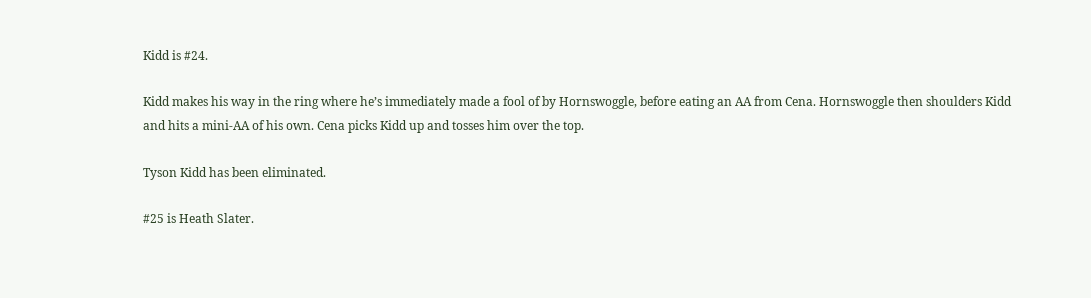Kidd is #24.

Kidd makes his way in the ring where he’s immediately made a fool of by Hornswoggle, before eating an AA from Cena. Hornswoggle then shoulders Kidd and hits a mini-AA of his own. Cena picks Kidd up and tosses him over the top.

Tyson Kidd has been eliminated.

#25 is Heath Slater.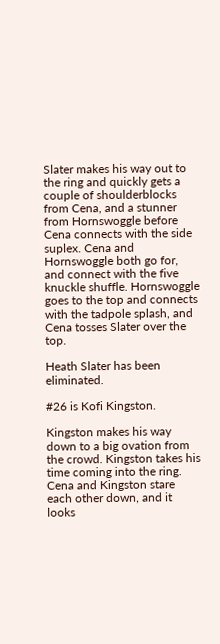Slater makes his way out to the ring and quickly gets a couple of shoulderblocks from Cena, and a stunner from Hornswoggle before Cena connects with the side suplex. Cena and Hornswoggle both go for, and connect with the five knuckle shuffle. Hornswoggle goes to the top and connects with the tadpole splash, and Cena tosses Slater over the top.

Heath Slater has been eliminated.

#26 is Kofi Kingston.

Kingston makes his way down to a big ovation from the crowd. Kingston takes his time coming into the ring. Cena and Kingston stare each other down, and it looks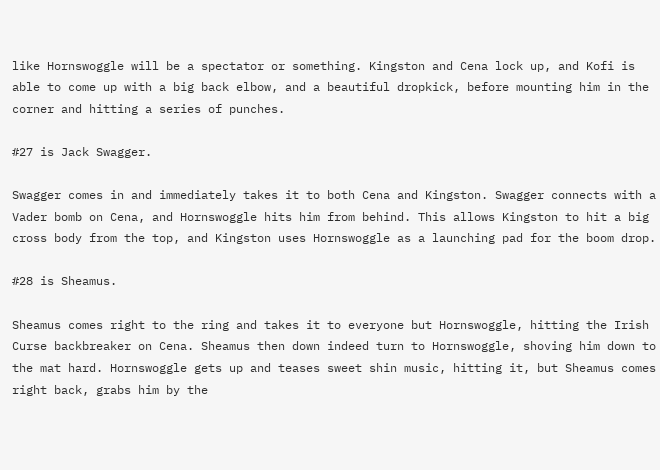like Hornswoggle will be a spectator or something. Kingston and Cena lock up, and Kofi is able to come up with a big back elbow, and a beautiful dropkick, before mounting him in the corner and hitting a series of punches.

#27 is Jack Swagger.

Swagger comes in and immediately takes it to both Cena and Kingston. Swagger connects with a Vader bomb on Cena, and Hornswoggle hits him from behind. This allows Kingston to hit a big cross body from the top, and Kingston uses Hornswoggle as a launching pad for the boom drop.

#28 is Sheamus.

Sheamus comes right to the ring and takes it to everyone but Hornswoggle, hitting the Irish Curse backbreaker on Cena. Sheamus then down indeed turn to Hornswoggle, shoving him down to the mat hard. Hornswoggle gets up and teases sweet shin music, hitting it, but Sheamus comes right back, grabs him by the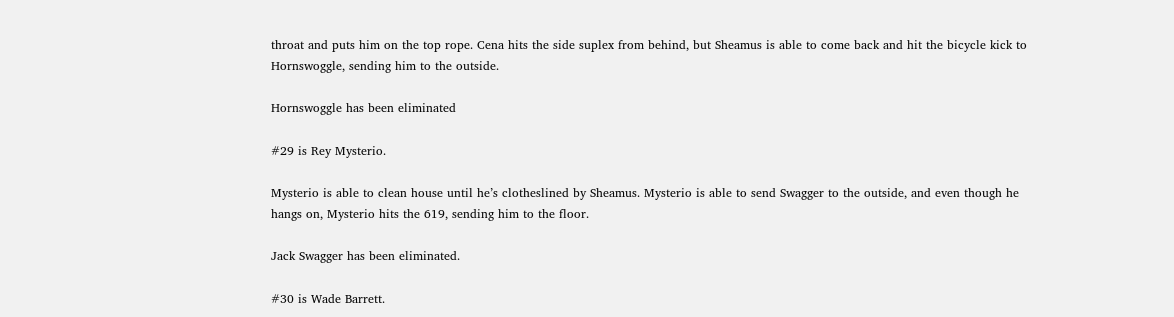throat and puts him on the top rope. Cena hits the side suplex from behind, but Sheamus is able to come back and hit the bicycle kick to Hornswoggle, sending him to the outside.

Hornswoggle has been eliminated

#29 is Rey Mysterio.

Mysterio is able to clean house until he’s clotheslined by Sheamus. Mysterio is able to send Swagger to the outside, and even though he hangs on, Mysterio hits the 619, sending him to the floor.

Jack Swagger has been eliminated.

#30 is Wade Barrett.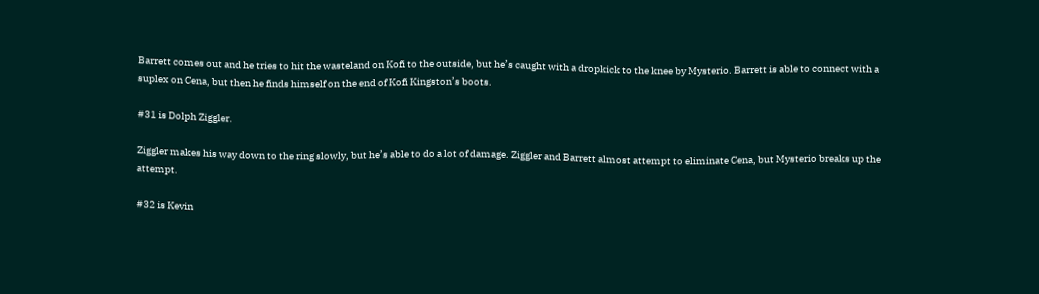Barrett comes out and he tries to hit the wasteland on Kofi to the outside, but he’s caught with a dropkick to the knee by Mysterio. Barrett is able to connect with a suplex on Cena, but then he finds himself on the end of Kofi Kingston’s boots.

#31 is Dolph Ziggler.

Ziggler makes his way down to the ring slowly, but he’s able to do a lot of damage. Ziggler and Barrett almost attempt to eliminate Cena, but Mysterio breaks up the attempt.

#32 is Kevin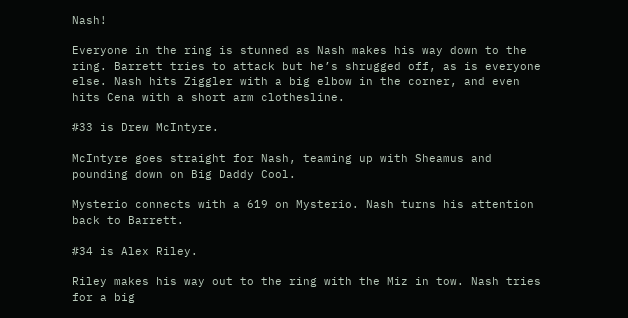Nash!

Everyone in the ring is stunned as Nash makes his way down to the ring. Barrett tries to attack but he’s shrugged off, as is everyone else. Nash hits Ziggler with a big elbow in the corner, and even hits Cena with a short arm clothesline.

#33 is Drew McIntyre.

McIntyre goes straight for Nash, teaming up with Sheamus and pounding down on Big Daddy Cool.

Mysterio connects with a 619 on Mysterio. Nash turns his attention back to Barrett.

#34 is Alex Riley.

Riley makes his way out to the ring with the Miz in tow. Nash tries for a big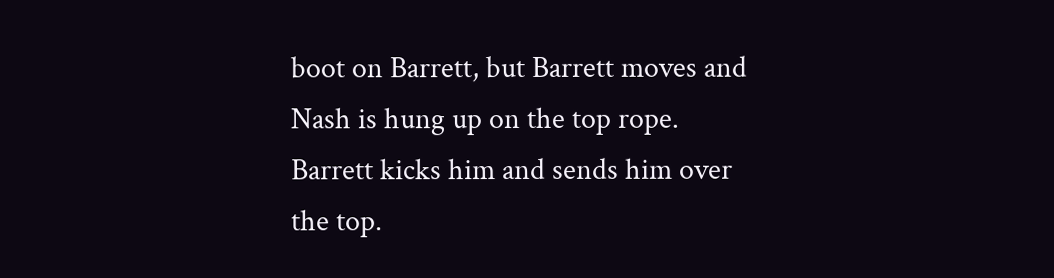boot on Barrett, but Barrett moves and Nash is hung up on the top rope. Barrett kicks him and sends him over the top.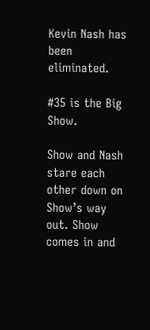Kevin Nash has been eliminated.

#35 is the Big Show.

Show and Nash stare each other down on Show’s way out. Show comes in and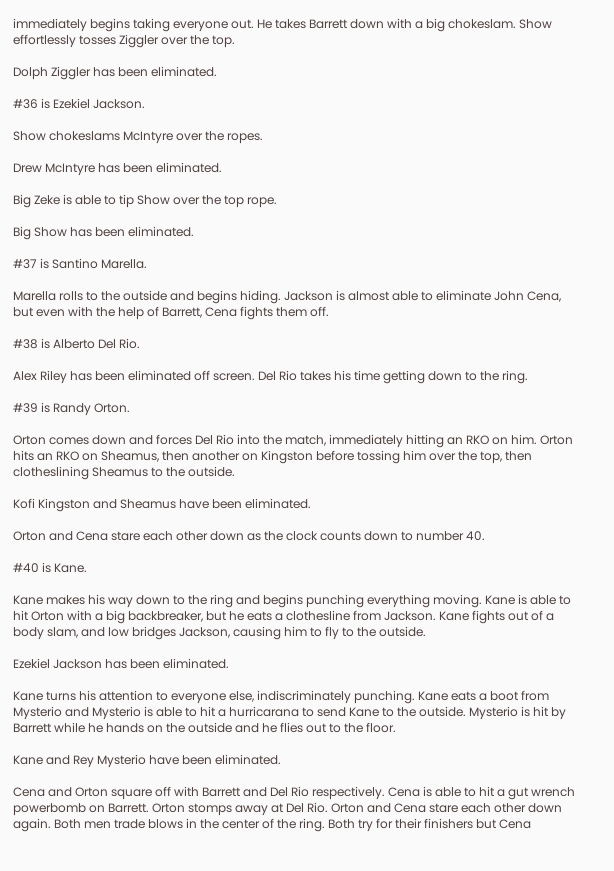immediately begins taking everyone out. He takes Barrett down with a big chokeslam. Show effortlessly tosses Ziggler over the top.

Dolph Ziggler has been eliminated.

#36 is Ezekiel Jackson.

Show chokeslams McIntyre over the ropes.

Drew McIntyre has been eliminated.

Big Zeke is able to tip Show over the top rope.

Big Show has been eliminated.

#37 is Santino Marella.

Marella rolls to the outside and begins hiding. Jackson is almost able to eliminate John Cena, but even with the help of Barrett, Cena fights them off.

#38 is Alberto Del Rio.

Alex Riley has been eliminated off screen. Del Rio takes his time getting down to the ring.

#39 is Randy Orton.

Orton comes down and forces Del Rio into the match, immediately hitting an RKO on him. Orton hits an RKO on Sheamus, then another on Kingston before tossing him over the top, then clotheslining Sheamus to the outside.

Kofi Kingston and Sheamus have been eliminated.

Orton and Cena stare each other down as the clock counts down to number 40.

#40 is Kane.

Kane makes his way down to the ring and begins punching everything moving. Kane is able to hit Orton with a big backbreaker, but he eats a clothesline from Jackson. Kane fights out of a body slam, and low bridges Jackson, causing him to fly to the outside.

Ezekiel Jackson has been eliminated.

Kane turns his attention to everyone else, indiscriminately punching. Kane eats a boot from Mysterio and Mysterio is able to hit a hurricarana to send Kane to the outside. Mysterio is hit by Barrett while he hands on the outside and he flies out to the floor.

Kane and Rey Mysterio have been eliminated.

Cena and Orton square off with Barrett and Del Rio respectively. Cena is able to hit a gut wrench powerbomb on Barrett. Orton stomps away at Del Rio. Orton and Cena stare each other down again. Both men trade blows in the center of the ring. Both try for their finishers but Cena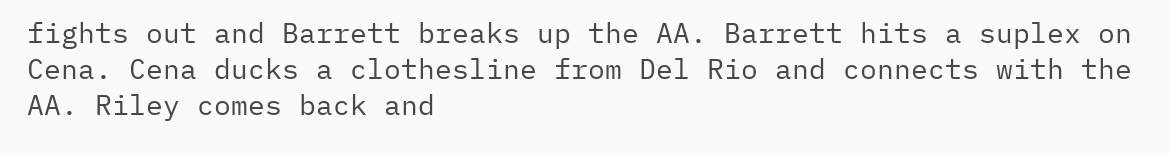fights out and Barrett breaks up the AA. Barrett hits a suplex on Cena. Cena ducks a clothesline from Del Rio and connects with the AA. Riley comes back and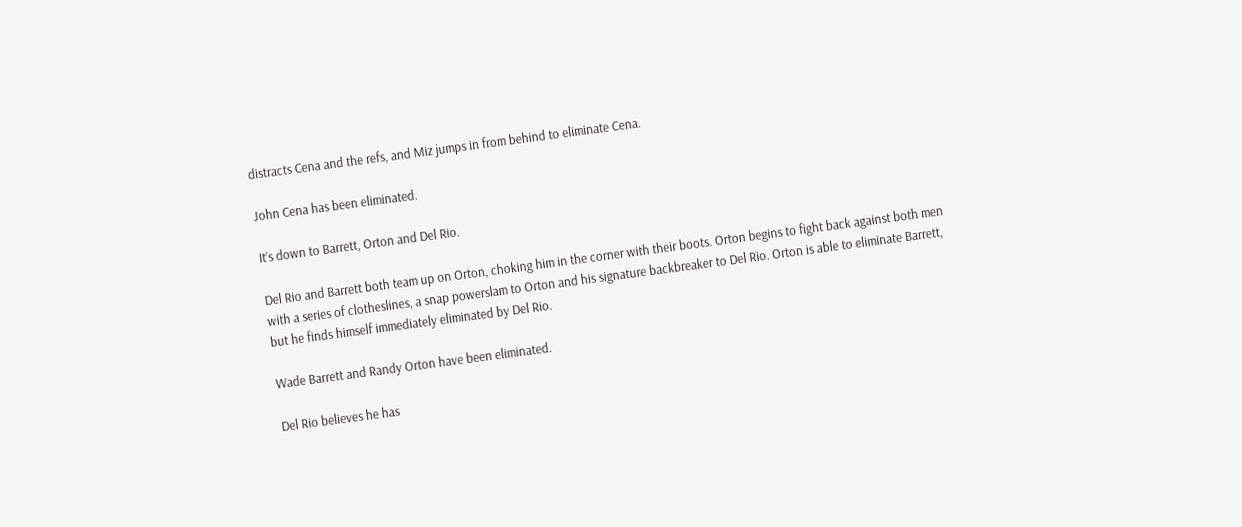distracts Cena and the refs, and Miz jumps in from behind to eliminate Cena.

John Cena has been eliminated.

It’s down to Barrett, Orton and Del Rio.

Del Rio and Barrett both team up on Orton, choking him in the corner with their boots. Orton begins to fight back against both men with a series of clotheslines, a snap powerslam to Orton and his signature backbreaker to Del Rio. Orton is able to eliminate Barrett, but he finds himself immediately eliminated by Del Rio.

Wade Barrett and Randy Orton have been eliminated.

Del Rio believes he has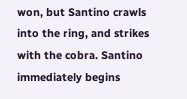won, but Santino crawls into the ring, and strikes with the cobra. Santino immediately begins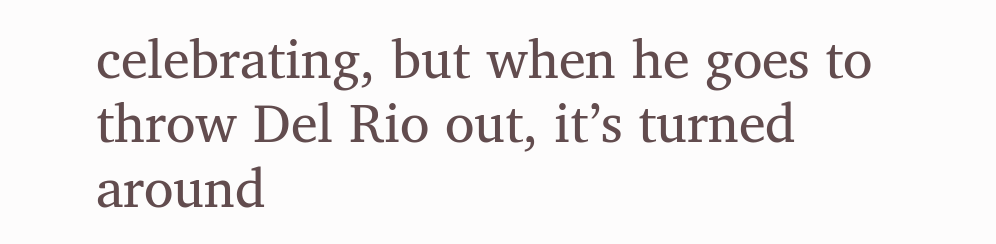celebrating, but when he goes to throw Del Rio out, it’s turned around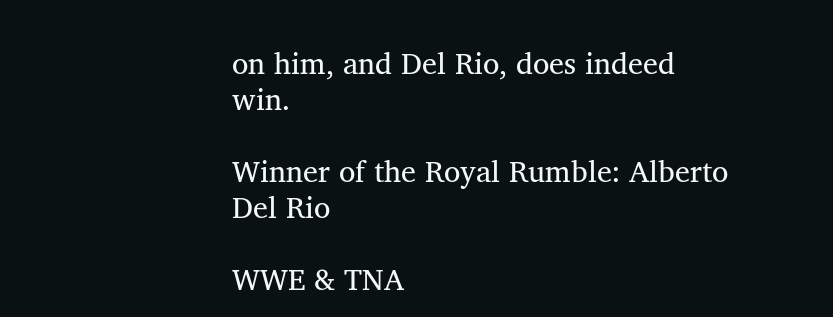on him, and Del Rio, does indeed win.

Winner of the Royal Rumble: Alberto Del Rio

WWE & TNA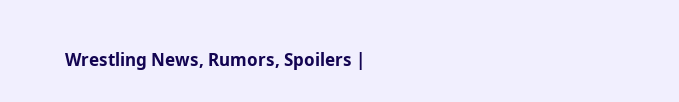Wrestling News, Rumors, Spoilers |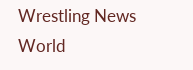Wrestling News World